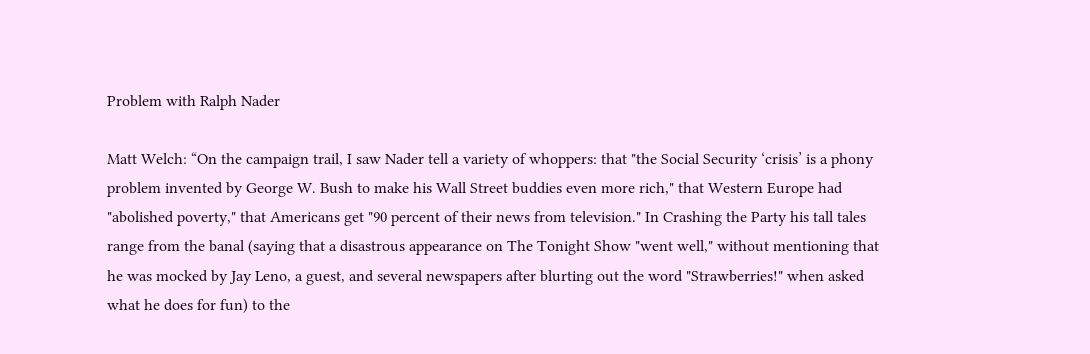Problem with Ralph Nader

Matt Welch: “On the campaign trail, I saw Nader tell a variety of whoppers: that "the Social Security ‘crisis’ is a phony problem invented by George W. Bush to make his Wall Street buddies even more rich," that Western Europe had "abolished poverty," that Americans get "90 percent of their news from television." In Crashing the Party his tall tales range from the banal (saying that a disastrous appearance on The Tonight Show "went well," without mentioning that he was mocked by Jay Leno, a guest, and several newspapers after blurting out the word "Strawberries!" when asked what he does for fun) to the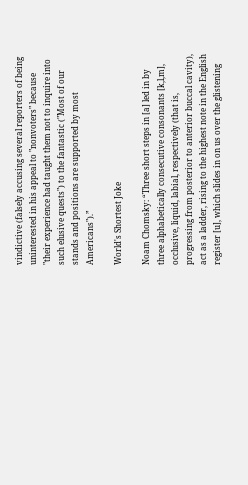vindictive (falsely accusing several reporters of being uninterested in his appeal to "nonvoters" because "their experience had taught them not to inquire into such elusive quests") to the fantastic ("Most of our stands and positions are supported by most Americans").”

World's Shortest Joke

Noam Chomsky: “Three short steps in [a] led in by three alphabetically consecutive consonants [k,l,m], occlusive, liquid, labial, respectively (that is, progressing from posterior to anterior buccal cavity), act as a ladder, rising to the highest note in the English register [u], which slides in on us over the glistening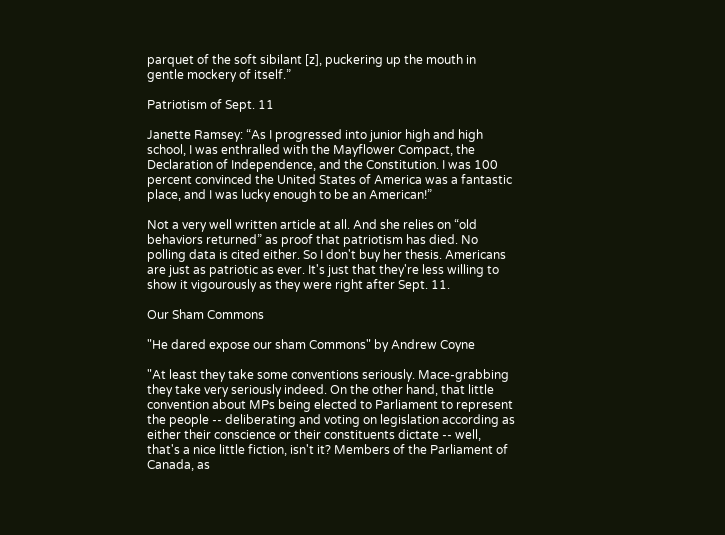parquet of the soft sibilant [z], puckering up the mouth in gentle mockery of itself.”

Patriotism of Sept. 11

Janette Ramsey: “As I progressed into junior high and high school, I was enthralled with the Mayflower Compact, the Declaration of Independence, and the Constitution. I was 100 percent convinced the United States of America was a fantastic place, and I was lucky enough to be an American!”

Not a very well written article at all. And she relies on “old behaviors returned” as proof that patriotism has died. No polling data is cited either. So I don't buy her thesis. Americans are just as patriotic as ever. It's just that they're less willing to show it vigourously as they were right after Sept. 11.

Our Sham Commons

"He dared expose our sham Commons" by Andrew Coyne

"At least they take some conventions seriously. Mace-grabbing they take very seriously indeed. On the other hand, that little convention about MPs being elected to Parliament to represent the people -- deliberating and voting on legislation according as either their conscience or their constituents dictate -- well, that's a nice little fiction, isn't it? Members of the Parliament of Canada, as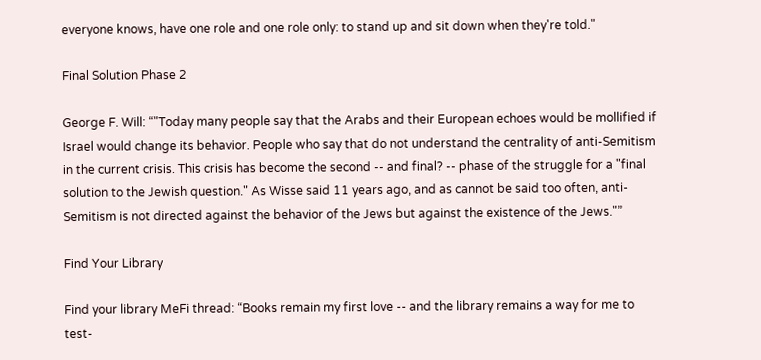everyone knows, have one role and one role only: to stand up and sit down when they're told."

Final Solution Phase 2

George F. Will: “"Today many people say that the Arabs and their European echoes would be mollified if Israel would change its behavior. People who say that do not understand the centrality of anti-Semitism in the current crisis. This crisis has become the second -- and final? -- phase of the struggle for a "final solution to the Jewish question." As Wisse said 11 years ago, and as cannot be said too often, anti-Semitism is not directed against the behavior of the Jews but against the existence of the Jews."”

Find Your Library

Find your library MeFi thread: “Books remain my first love -- and the library remains a way for me to test-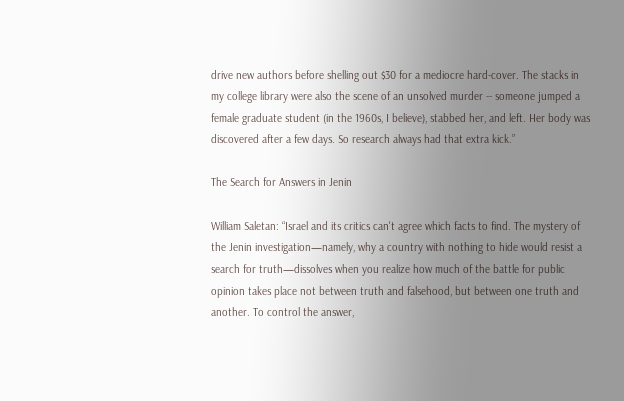drive new authors before shelling out $30 for a mediocre hard-cover. The stacks in my college library were also the scene of an unsolved murder -- someone jumped a female graduate student (in the 1960s, I believe), stabbed her, and left. Her body was discovered after a few days. So research always had that extra kick.”

The Search for Answers in Jenin

William Saletan: “Israel and its critics can't agree which facts to find. The mystery of the Jenin investigation—namely, why a country with nothing to hide would resist a search for truth—dissolves when you realize how much of the battle for public opinion takes place not between truth and falsehood, but between one truth and another. To control the answer,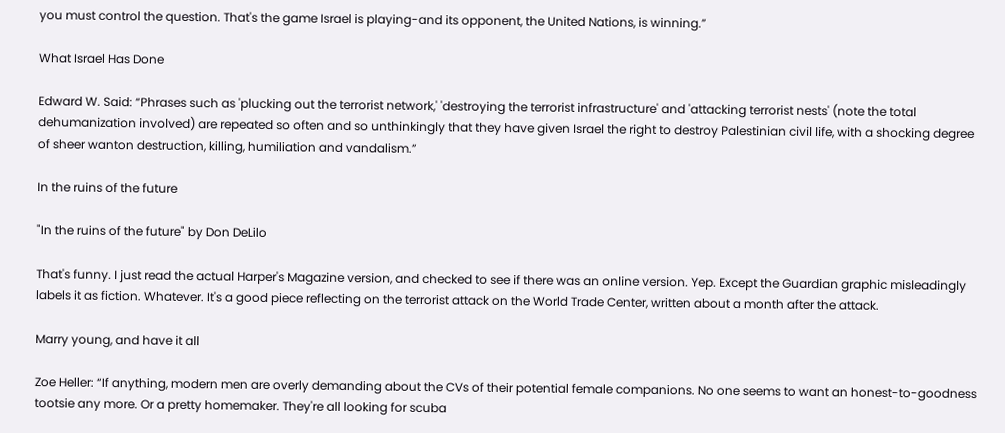you must control the question. That's the game Israel is playing-and its opponent, the United Nations, is winning.”

What Israel Has Done

Edward W. Said: “Phrases such as 'plucking out the terrorist network,' 'destroying the terrorist infrastructure' and 'attacking terrorist nests' (note the total dehumanization involved) are repeated so often and so unthinkingly that they have given Israel the right to destroy Palestinian civil life, with a shocking degree of sheer wanton destruction, killing, humiliation and vandalism.”

In the ruins of the future

"In the ruins of the future" by Don DeLilo

That's funny. I just read the actual Harper's Magazine version, and checked to see if there was an online version. Yep. Except the Guardian graphic misleadingly labels it as fiction. Whatever. It's a good piece reflecting on the terrorist attack on the World Trade Center, written about a month after the attack.

Marry young, and have it all

Zoe Heller: “If anything, modern men are overly demanding about the CVs of their potential female companions. No one seems to want an honest-to-goodness tootsie any more. Or a pretty homemaker. They're all looking for scuba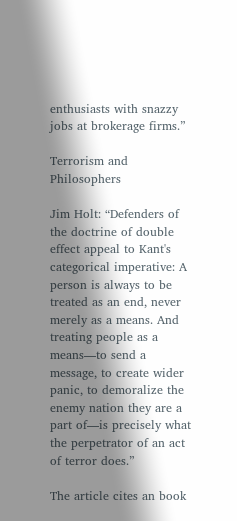enthusiasts with snazzy jobs at brokerage firms.”

Terrorism and Philosophers

Jim Holt: “Defenders of the doctrine of double effect appeal to Kant's categorical imperative: A person is always to be treated as an end, never merely as a means. And treating people as a means—to send a message, to create wider panic, to demoralize the enemy nation they are a part of—is precisely what the perpetrator of an act of terror does.”

The article cites an book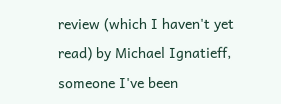review (which I haven't yet read) by Michael Ignatieff, someone I've been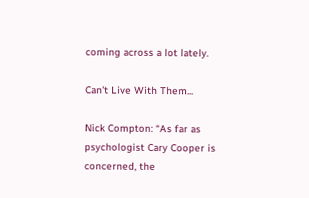coming across a lot lately.

Can't Live With Them...

Nick Compton: “As far as psychologist Cary Cooper is concerned, the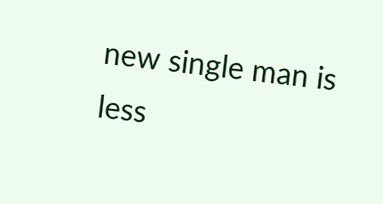new single man is less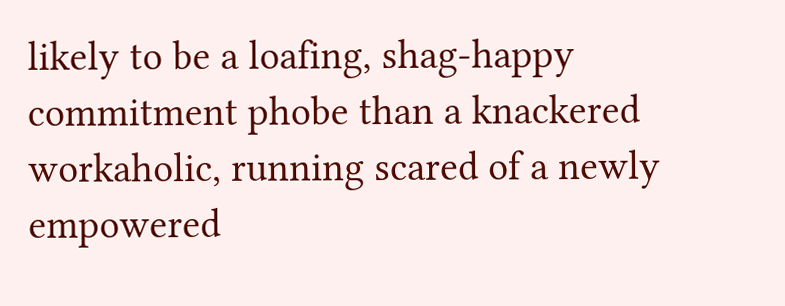likely to be a loafing, shag-happy commitment phobe than a knackered workaholic, running scared of a newly empowered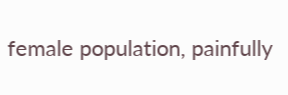female population, painfully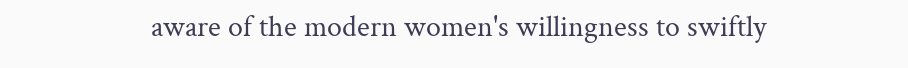aware of the modern women's willingness to swiftly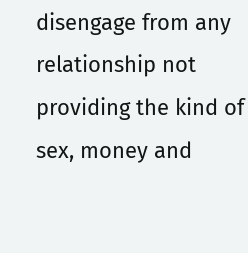disengage from any relationship not providing the kind of sex, money and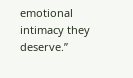emotional intimacy they deserve.”